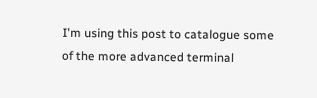I'm using this post to catalogue some of the more advanced terminal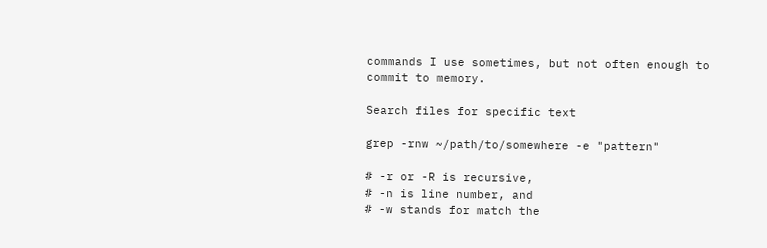commands I use sometimes, but not often enough to commit to memory.

Search files for specific text

grep -rnw ~/path/to/somewhere -e "pattern"

# -r or -R is recursive,
# -n is line number, and
# -w stands for match the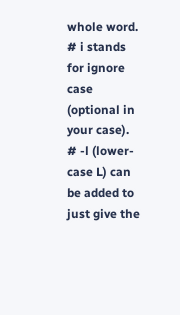whole word.
# i stands for ignore case (optional in your case).
# -l (lower-case L) can be added to just give the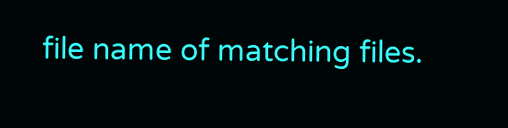file name of matching files.